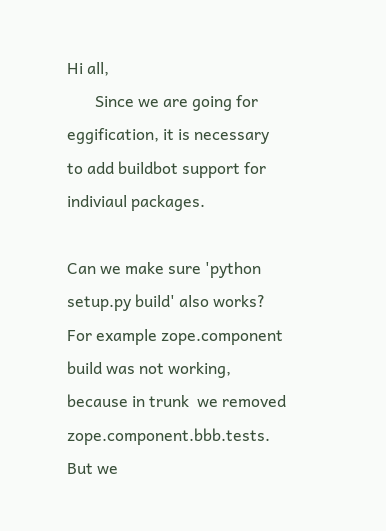Hi all,
       Since we are going for eggification, it is necessary
to add buildbot support for indiviaul packages.

Can we make sure 'python setup.py build' also works?
For example zope.component build was not working,
because in trunk  we removed zope.component.bbb.tests.
But we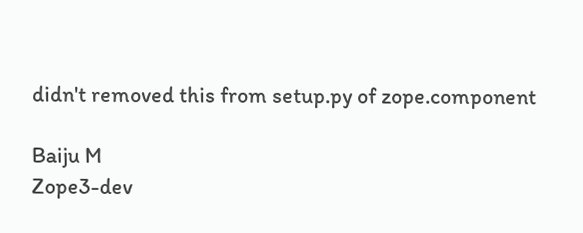didn't removed this from setup.py of zope.component

Baiju M
Zope3-dev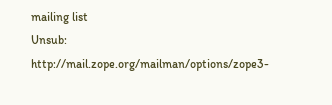mailing list
Unsub: http://mail.zope.org/mailman/options/zope3-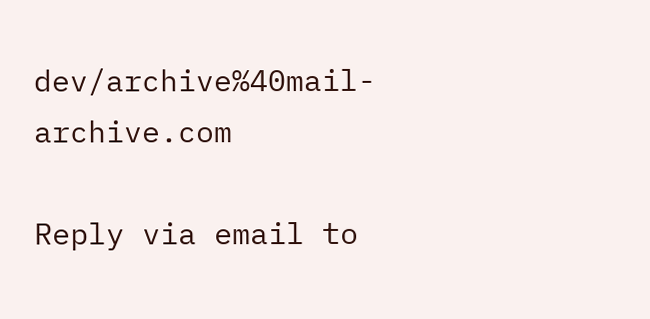dev/archive%40mail-archive.com

Reply via email to